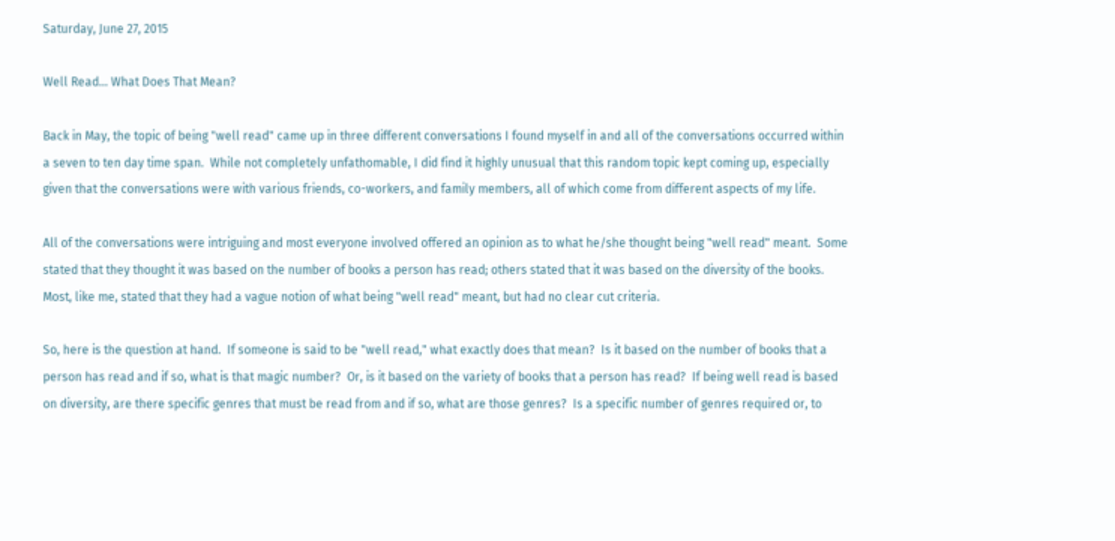Saturday, June 27, 2015

Well Read... What Does That Mean?

Back in May, the topic of being "well read" came up in three different conversations I found myself in and all of the conversations occurred within a seven to ten day time span.  While not completely unfathomable, I did find it highly unusual that this random topic kept coming up, especially given that the conversations were with various friends, co-workers, and family members, all of which come from different aspects of my life.

All of the conversations were intriguing and most everyone involved offered an opinion as to what he/she thought being "well read" meant.  Some stated that they thought it was based on the number of books a person has read; others stated that it was based on the diversity of the books.  Most, like me, stated that they had a vague notion of what being "well read" meant, but had no clear cut criteria.

So, here is the question at hand.  If someone is said to be "well read," what exactly does that mean?  Is it based on the number of books that a person has read and if so, what is that magic number?  Or, is it based on the variety of books that a person has read?  If being well read is based on diversity, are there specific genres that must be read from and if so, what are those genres?  Is a specific number of genres required or, to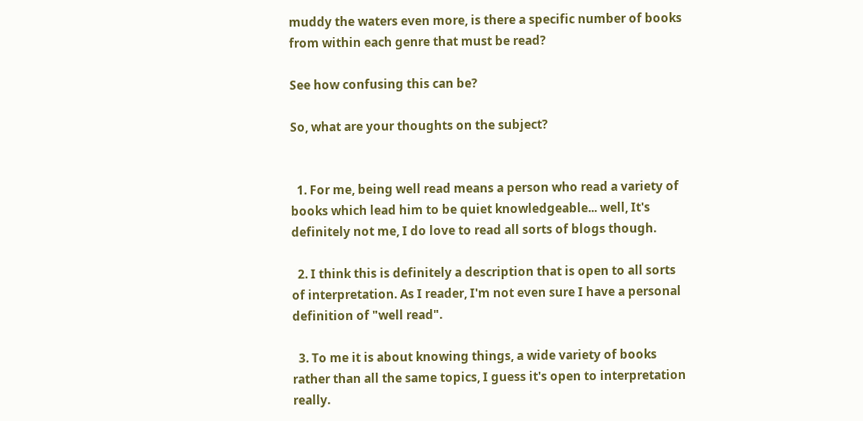muddy the waters even more, is there a specific number of books from within each genre that must be read?

See how confusing this can be?

So, what are your thoughts on the subject?


  1. For me, being well read means a person who read a variety of books which lead him to be quiet knowledgeable... well, It's definitely not me, I do love to read all sorts of blogs though.

  2. I think this is definitely a description that is open to all sorts of interpretation. As I reader, I'm not even sure I have a personal definition of "well read".

  3. To me it is about knowing things, a wide variety of books rather than all the same topics, I guess it's open to interpretation really.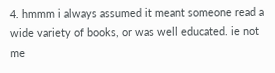4. hmmm i always assumed it meant someone read a wide variety of books, or was well educated. ie not me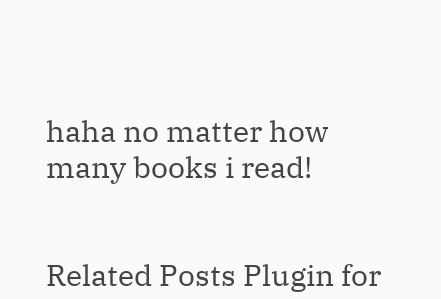haha no matter how many books i read!


Related Posts Plugin for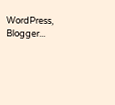WordPress, Blogger...